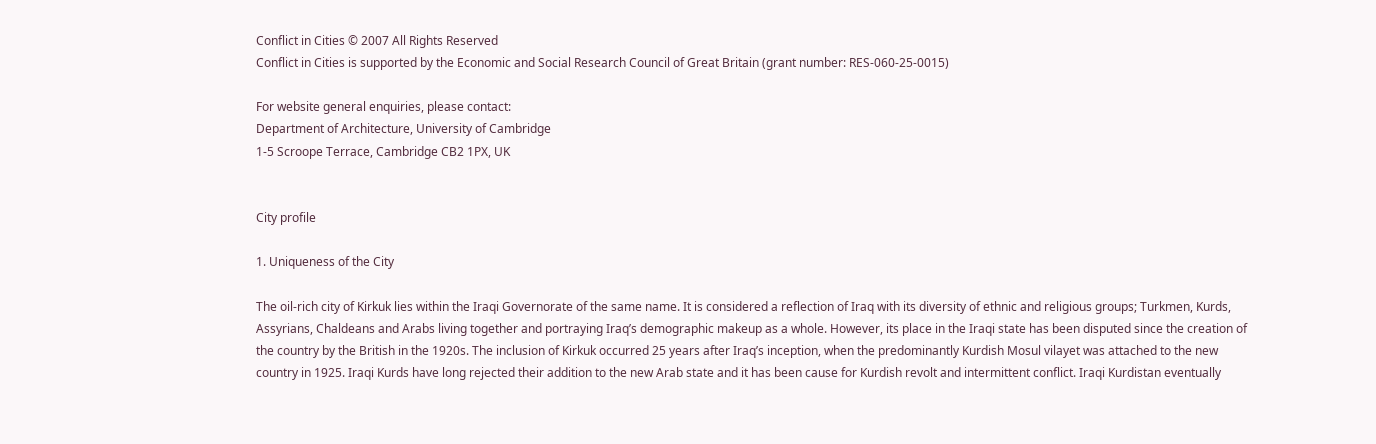Conflict in Cities © 2007 All Rights Reserved
Conflict in Cities is supported by the Economic and Social Research Council of Great Britain (grant number: RES-060-25-0015)

For website general enquiries, please contact:
Department of Architecture, University of Cambridge
1-5 Scroope Terrace, Cambridge CB2 1PX, UK


City profile

1. Uniqueness of the City

The oil-rich city of Kirkuk lies within the Iraqi Governorate of the same name. It is considered a reflection of Iraq with its diversity of ethnic and religious groups; Turkmen, Kurds, Assyrians, Chaldeans and Arabs living together and portraying Iraq’s demographic makeup as a whole. However, its place in the Iraqi state has been disputed since the creation of the country by the British in the 1920s. The inclusion of Kirkuk occurred 25 years after Iraq’s inception, when the predominantly Kurdish Mosul vilayet was attached to the new country in 1925. Iraqi Kurds have long rejected their addition to the new Arab state and it has been cause for Kurdish revolt and intermittent conflict. Iraqi Kurdistan eventually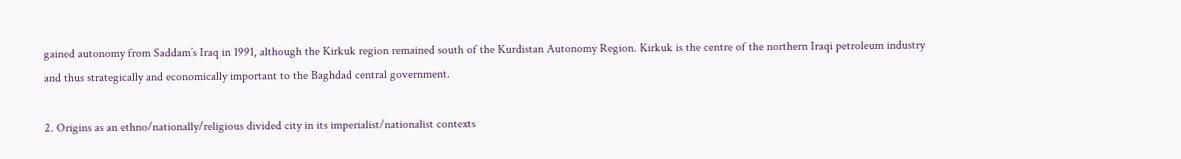gained autonomy from Saddam’s Iraq in 1991, although the Kirkuk region remained south of the Kurdistan Autonomy Region. Kirkuk is the centre of the northern Iraqi petroleum industry and thus strategically and economically important to the Baghdad central government.

2. Origins as an ethno/nationally/religious divided city in its imperialist/nationalist contexts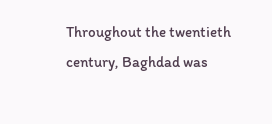Throughout the twentieth century, Baghdad was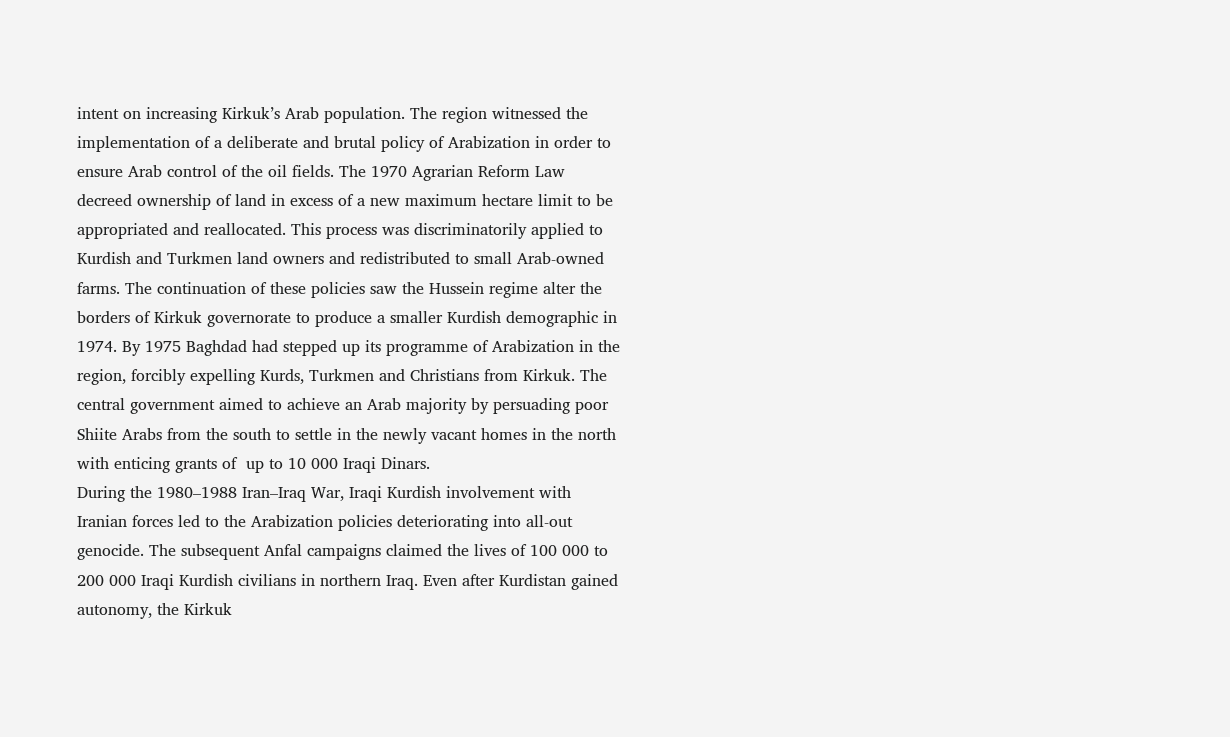intent on increasing Kirkuk’s Arab population. The region witnessed the implementation of a deliberate and brutal policy of Arabization in order to ensure Arab control of the oil fields. The 1970 Agrarian Reform Law decreed ownership of land in excess of a new maximum hectare limit to be appropriated and reallocated. This process was discriminatorily applied to Kurdish and Turkmen land owners and redistributed to small Arab-owned farms. The continuation of these policies saw the Hussein regime alter the borders of Kirkuk governorate to produce a smaller Kurdish demographic in 1974. By 1975 Baghdad had stepped up its programme of Arabization in the region, forcibly expelling Kurds, Turkmen and Christians from Kirkuk. The central government aimed to achieve an Arab majority by persuading poor Shiite Arabs from the south to settle in the newly vacant homes in the north with enticing grants of  up to 10 000 Iraqi Dinars.
During the 1980–1988 Iran–Iraq War, Iraqi Kurdish involvement with Iranian forces led to the Arabization policies deteriorating into all-out genocide. The subsequent Anfal campaigns claimed the lives of 100 000 to 200 000 Iraqi Kurdish civilians in northern Iraq. Even after Kurdistan gained autonomy, the Kirkuk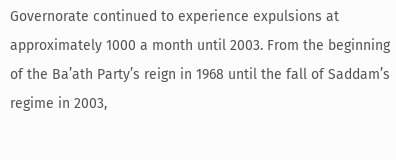Governorate continued to experience expulsions at approximately 1000 a month until 2003. From the beginning of the Ba’ath Party’s reign in 1968 until the fall of Saddam’s regime in 2003,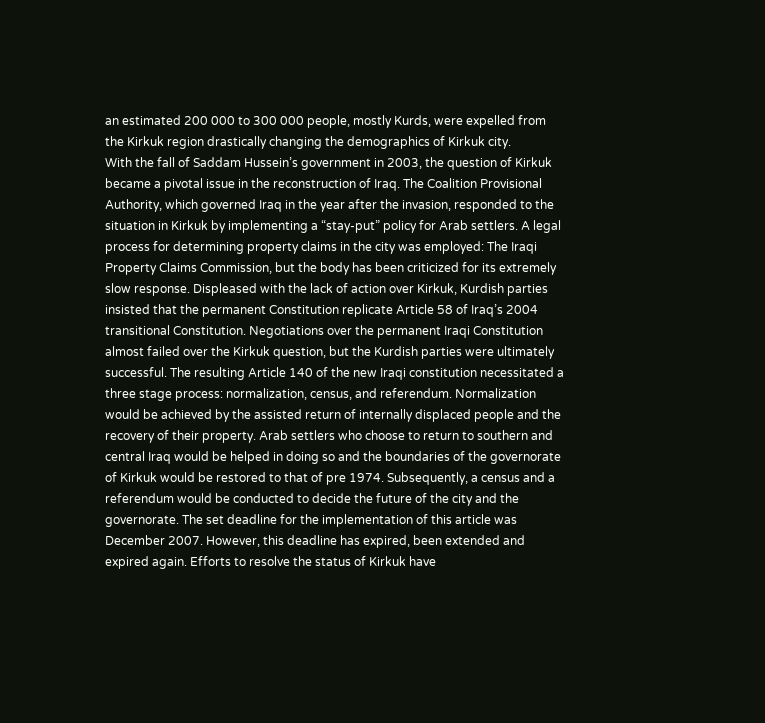an estimated 200 000 to 300 000 people, mostly Kurds, were expelled from the Kirkuk region drastically changing the demographics of Kirkuk city.
With the fall of Saddam Hussein’s government in 2003, the question of Kirkuk became a pivotal issue in the reconstruction of Iraq. The Coalition Provisional Authority, which governed Iraq in the year after the invasion, responded to the situation in Kirkuk by implementing a “stay-put” policy for Arab settlers. A legal process for determining property claims in the city was employed: The Iraqi Property Claims Commission, but the body has been criticized for its extremely slow response. Displeased with the lack of action over Kirkuk, Kurdish parties insisted that the permanent Constitution replicate Article 58 of Iraq’s 2004 transitional Constitution. Negotiations over the permanent Iraqi Constitution almost failed over the Kirkuk question, but the Kurdish parties were ultimately successful. The resulting Article 140 of the new Iraqi constitution necessitated a three stage process: normalization, census, and referendum. Normalization would be achieved by the assisted return of internally displaced people and the recovery of their property. Arab settlers who choose to return to southern and central Iraq would be helped in doing so and the boundaries of the governorate of Kirkuk would be restored to that of pre 1974. Subsequently, a census and a referendum would be conducted to decide the future of the city and the governorate. The set deadline for the implementation of this article was December 2007. However, this deadline has expired, been extended and expired again. Efforts to resolve the status of Kirkuk have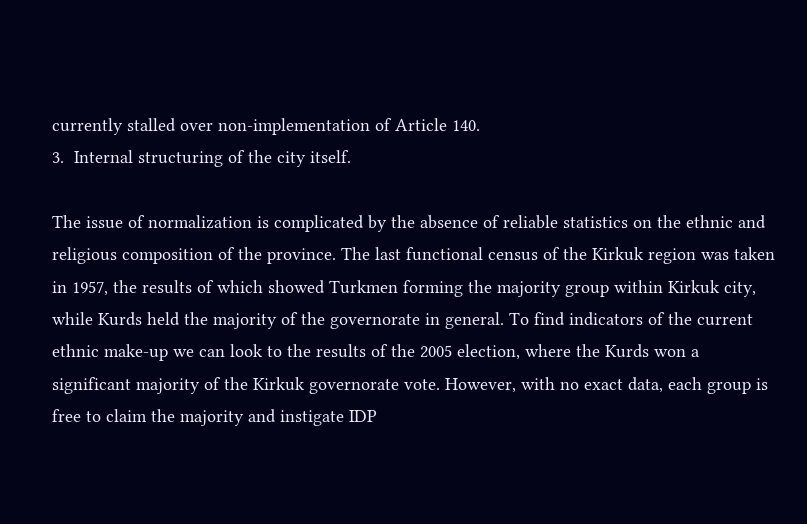currently stalled over non-implementation of Article 140.
3.  Internal structuring of the city itself.

The issue of normalization is complicated by the absence of reliable statistics on the ethnic and religious composition of the province. The last functional census of the Kirkuk region was taken in 1957, the results of which showed Turkmen forming the majority group within Kirkuk city, while Kurds held the majority of the governorate in general. To find indicators of the current ethnic make-up we can look to the results of the 2005 election, where the Kurds won a significant majority of the Kirkuk governorate vote. However, with no exact data, each group is free to claim the majority and instigate IDP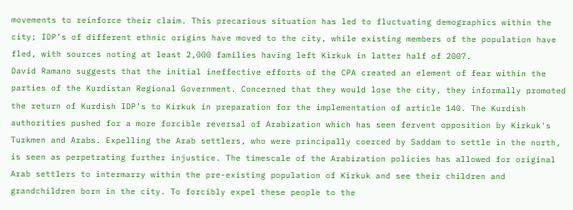movements to reinforce their claim. This precarious situation has led to fluctuating demographics within the city; IDP’s of different ethnic origins have moved to the city, while existing members of the population have fled, with sources noting at least 2,000 families having left Kirkuk in latter half of 2007.
David Ramano suggests that the initial ineffective efforts of the CPA created an element of fear within the parties of the Kurdistan Regional Government. Concerned that they would lose the city, they informally promoted the return of Kurdish IDP’s to Kirkuk in preparation for the implementation of article 140. The Kurdish authorities pushed for a more forcible reversal of Arabization which has seen fervent opposition by Kirkuk's Turkmen and Arabs. Expelling the Arab settlers, who were principally coerced by Saddam to settle in the north, is seen as perpetrating further injustice. The timescale of the Arabization policies has allowed for original Arab settlers to intermarry within the pre-existing population of Kirkuk and see their children and grandchildren born in the city. To forcibly expel these people to the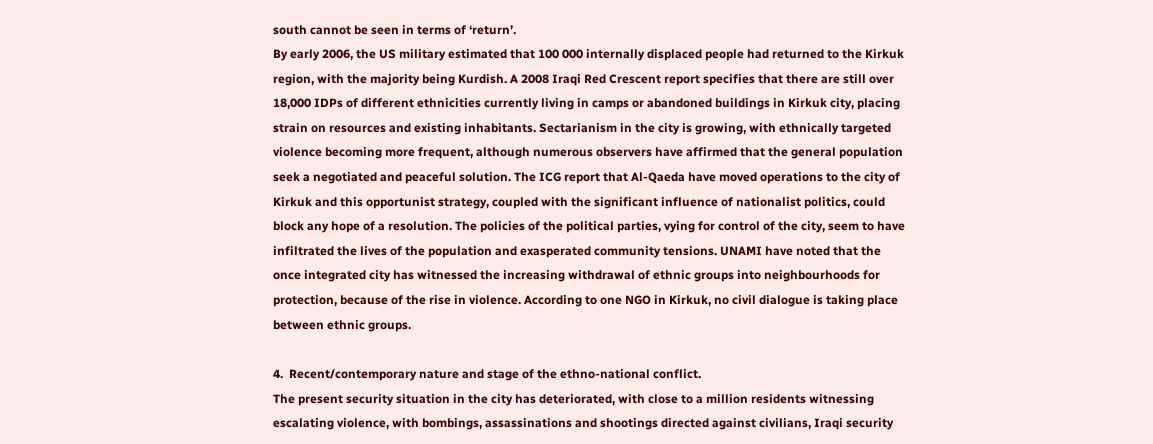south cannot be seen in terms of ‘return’.
By early 2006, the US military estimated that 100 000 internally displaced people had returned to the Kirkuk region, with the majority being Kurdish. A 2008 Iraqi Red Crescent report specifies that there are still over 18,000 IDPs of different ethnicities currently living in camps or abandoned buildings in Kirkuk city, placing strain on resources and existing inhabitants. Sectarianism in the city is growing, with ethnically targeted violence becoming more frequent, although numerous observers have affirmed that the general population seek a negotiated and peaceful solution. The ICG report that Al-Qaeda have moved operations to the city of Kirkuk and this opportunist strategy, coupled with the significant influence of nationalist politics, could block any hope of a resolution. The policies of the political parties, vying for control of the city, seem to have infiltrated the lives of the population and exasperated community tensions. UNAMI have noted that the once integrated city has witnessed the increasing withdrawal of ethnic groups into neighbourhoods for protection, because of the rise in violence. According to one NGO in Kirkuk, no civil dialogue is taking place between ethnic groups.

4.  Recent/contemporary nature and stage of the ethno-national conflict.
The present security situation in the city has deteriorated, with close to a million residents witnessing escalating violence, with bombings, assassinations and shootings directed against civilians, Iraqi security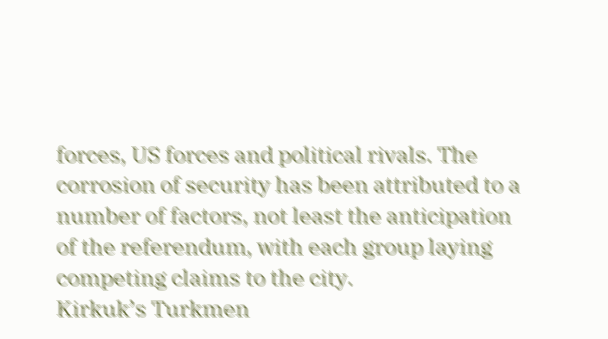forces, US forces and political rivals. The corrosion of security has been attributed to a number of factors, not least the anticipation of the referendum, with each group laying competing claims to the city.
Kirkuk’s Turkmen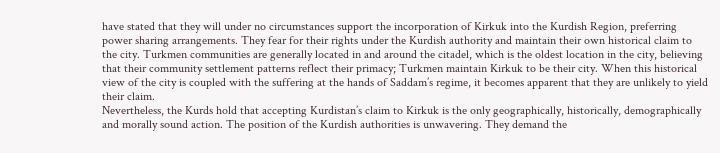have stated that they will under no circumstances support the incorporation of Kirkuk into the Kurdish Region, preferring power sharing arrangements. They fear for their rights under the Kurdish authority and maintain their own historical claim to the city. Turkmen communities are generally located in and around the citadel, which is the oldest location in the city, believing that their community settlement patterns reflect their primacy; Turkmen maintain Kirkuk to be their city. When this historical view of the city is coupled with the suffering at the hands of Saddam’s regime, it becomes apparent that they are unlikely to yield their claim.
Nevertheless, the Kurds hold that accepting Kurdistan’s claim to Kirkuk is the only geographically, historically, demographically and morally sound action. The position of the Kurdish authorities is unwavering. They demand the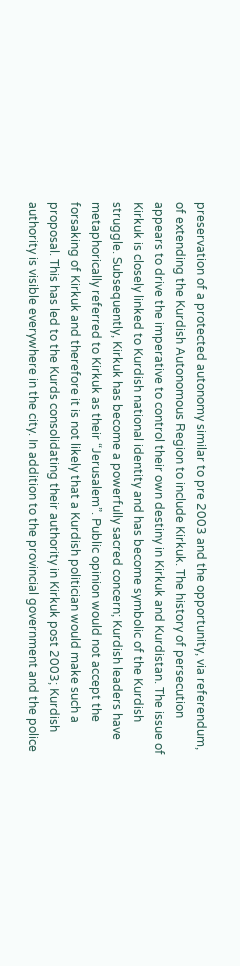preservation of a protected autonomy similar to pre 2003 and the opportunity, via referendum, of extending the Kurdish Autonomous Region to include Kirkuk. The history of persecution appears to drive the imperative to control their own destiny in Kirkuk and Kurdistan. The issue of Kirkuk is closely linked to Kurdish national identity and has become symbolic of the Kurdish struggle. Subsequently, Kirkuk has become a powerfully sacred concern; Kurdish leaders have metaphorically referred to Kirkuk as their “Jerusalem”. Public opinion would not accept the forsaking of Kirkuk and therefore it is not likely that a Kurdish politician would make such a proposal. This has led to the Kurds consolidating their authority in Kirkuk post 2003; Kurdish authority is visible everywhere in the city. In addition to the provincial government and the police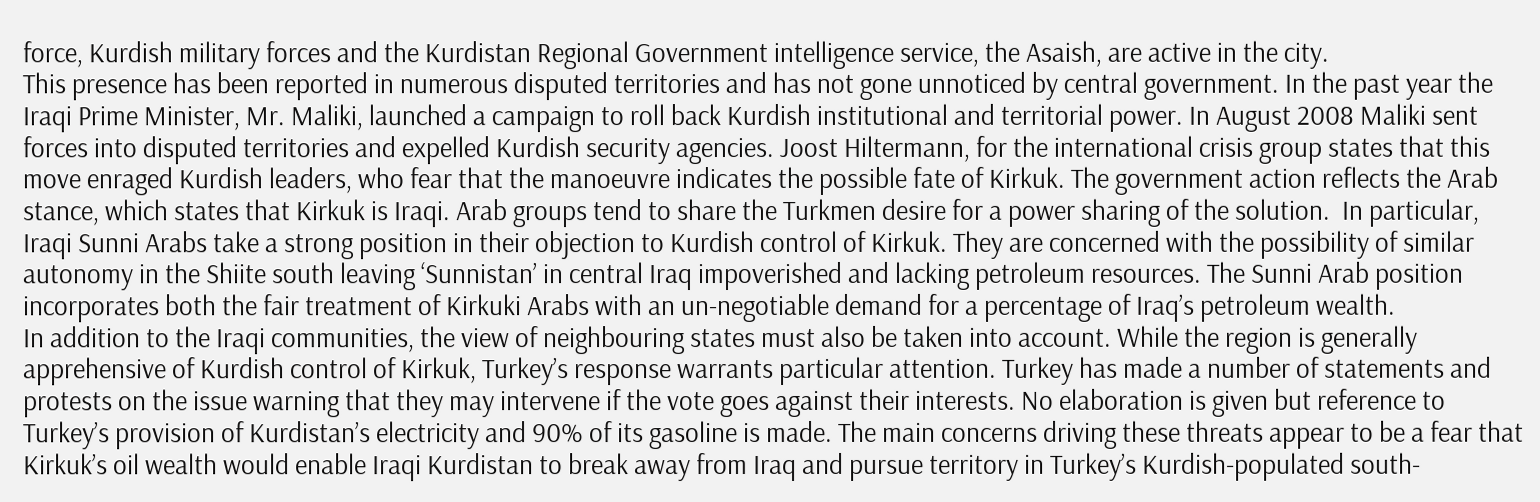force, Kurdish military forces and the Kurdistan Regional Government intelligence service, the Asaish, are active in the city.
This presence has been reported in numerous disputed territories and has not gone unnoticed by central government. In the past year the Iraqi Prime Minister, Mr. Maliki, launched a campaign to roll back Kurdish institutional and territorial power. In August 2008 Maliki sent forces into disputed territories and expelled Kurdish security agencies. Joost Hiltermann, for the international crisis group states that this move enraged Kurdish leaders, who fear that the manoeuvre indicates the possible fate of Kirkuk. The government action reflects the Arab stance, which states that Kirkuk is Iraqi. Arab groups tend to share the Turkmen desire for a power sharing of the solution.  In particular, Iraqi Sunni Arabs take a strong position in their objection to Kurdish control of Kirkuk. They are concerned with the possibility of similar autonomy in the Shiite south leaving ‘Sunnistan’ in central Iraq impoverished and lacking petroleum resources. The Sunni Arab position incorporates both the fair treatment of Kirkuki Arabs with an un-negotiable demand for a percentage of Iraq’s petroleum wealth.
In addition to the Iraqi communities, the view of neighbouring states must also be taken into account. While the region is generally apprehensive of Kurdish control of Kirkuk, Turkey’s response warrants particular attention. Turkey has made a number of statements and protests on the issue warning that they may intervene if the vote goes against their interests. No elaboration is given but reference to Turkey’s provision of Kurdistan’s electricity and 90% of its gasoline is made. The main concerns driving these threats appear to be a fear that Kirkuk’s oil wealth would enable Iraqi Kurdistan to break away from Iraq and pursue territory in Turkey’s Kurdish-populated south-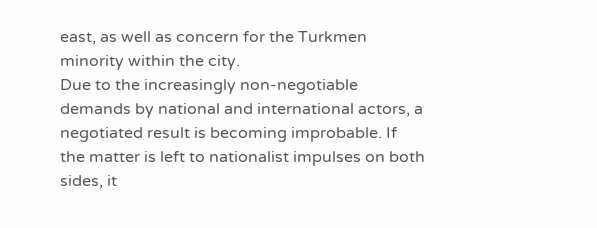east, as well as concern for the Turkmen minority within the city.
Due to the increasingly non-negotiable demands by national and international actors, a negotiated result is becoming improbable. If the matter is left to nationalist impulses on both sides, it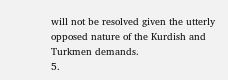will not be resolved given the utterly opposed nature of the Kurdish and Turkmen demands.
5.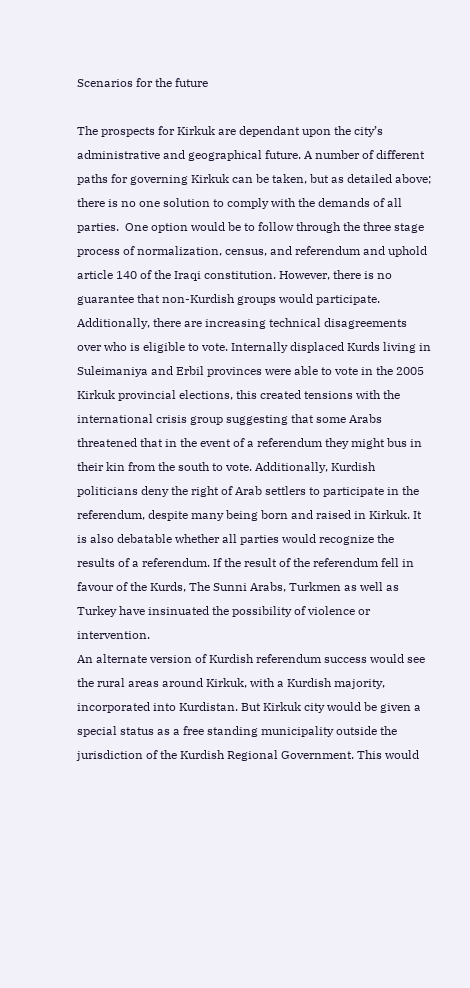Scenarios for the future

The prospects for Kirkuk are dependant upon the city’s administrative and geographical future. A number of different paths for governing Kirkuk can be taken, but as detailed above; there is no one solution to comply with the demands of all parties.  One option would be to follow through the three stage process of normalization, census, and referendum and uphold article 140 of the Iraqi constitution. However, there is no guarantee that non-Kurdish groups would participate. Additionally, there are increasing technical disagreements over who is eligible to vote. Internally displaced Kurds living in Suleimaniya and Erbil provinces were able to vote in the 2005 Kirkuk provincial elections, this created tensions with the international crisis group suggesting that some Arabs threatened that in the event of a referendum they might bus in their kin from the south to vote. Additionally, Kurdish politicians deny the right of Arab settlers to participate in the referendum, despite many being born and raised in Kirkuk. It is also debatable whether all parties would recognize the results of a referendum. If the result of the referendum fell in favour of the Kurds, The Sunni Arabs, Turkmen as well as Turkey have insinuated the possibility of violence or intervention.
An alternate version of Kurdish referendum success would see the rural areas around Kirkuk, with a Kurdish majority, incorporated into Kurdistan. But Kirkuk city would be given a special status as a free standing municipality outside the jurisdiction of the Kurdish Regional Government. This would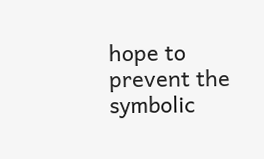hope to prevent the symbolic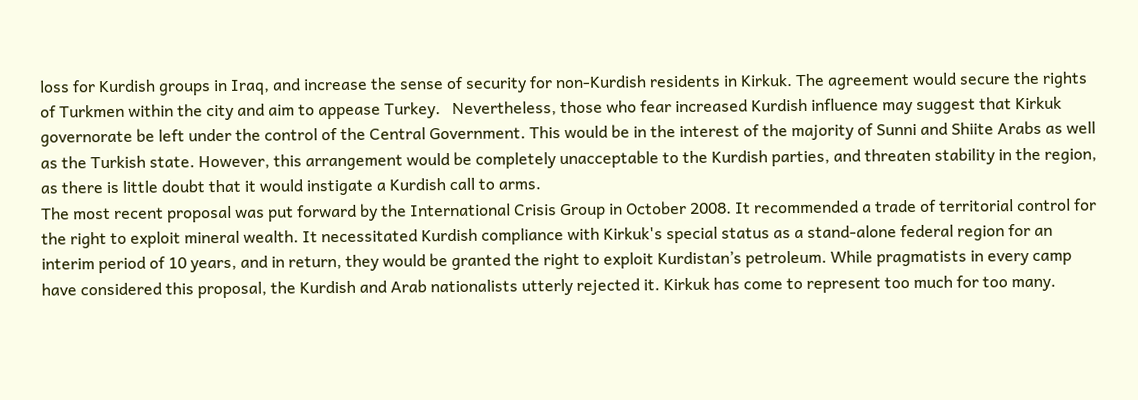loss for Kurdish groups in Iraq, and increase the sense of security for non-Kurdish residents in Kirkuk. The agreement would secure the rights of Turkmen within the city and aim to appease Turkey.   Nevertheless, those who fear increased Kurdish influence may suggest that Kirkuk governorate be left under the control of the Central Government. This would be in the interest of the majority of Sunni and Shiite Arabs as well as the Turkish state. However, this arrangement would be completely unacceptable to the Kurdish parties, and threaten stability in the region, as there is little doubt that it would instigate a Kurdish call to arms.
The most recent proposal was put forward by the International Crisis Group in October 2008. It recommended a trade of territorial control for the right to exploit mineral wealth. It necessitated Kurdish compliance with Kirkuk's special status as a stand-alone federal region for an interim period of 10 years, and in return, they would be granted the right to exploit Kurdistan’s petroleum. While pragmatists in every camp have considered this proposal, the Kurdish and Arab nationalists utterly rejected it. Kirkuk has come to represent too much for too many.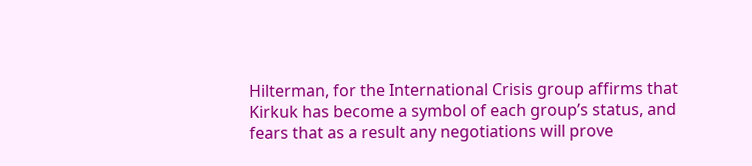Hilterman, for the International Crisis group affirms that Kirkuk has become a symbol of each group’s status, and fears that as a result any negotiations will prove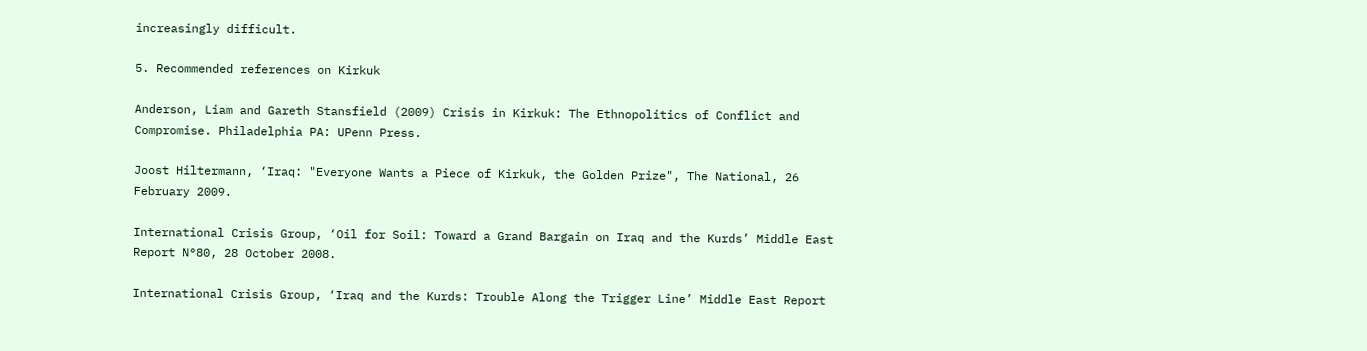increasingly difficult.

5. Recommended references on Kirkuk

Anderson, Liam and Gareth Stansfield (2009) Crisis in Kirkuk: The Ethnopolitics of Conflict and Compromise. Philadelphia PA: UPenn Press.

Joost Hiltermann, ‘Iraq: "Everyone Wants a Piece of Kirkuk, the Golden Prize", The National, 26 February 2009.

International Crisis Group, ‘Oil for Soil: Toward a Grand Bargain on Iraq and the Kurds’ Middle East Report N°80, 28 October 2008.

International Crisis Group, ‘Iraq and the Kurds: Trouble Along the Trigger Line’ Middle East Report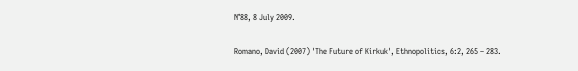N°88, 8 July 2009.

Romano, David (2007) 'The Future of Kirkuk', Ethnopolitics, 6:2, 265 – 283.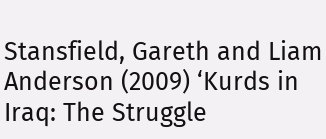Stansfield, Gareth and Liam Anderson (2009) ‘Kurds in Iraq: The Struggle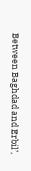Between Baghdad and Erbil’,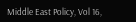Middle East Policy, Vol 16,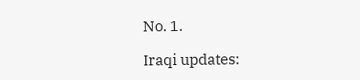No. 1.

Iraqi updates: